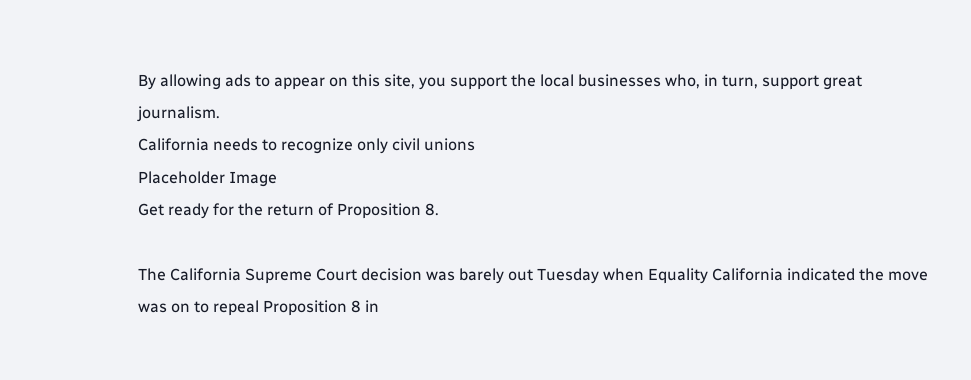By allowing ads to appear on this site, you support the local businesses who, in turn, support great journalism.
California needs to recognize only civil unions
Placeholder Image
Get ready for the return of Proposition 8.

The California Supreme Court decision was barely out Tuesday when Equality California indicated the move was on to repeal Proposition 8 in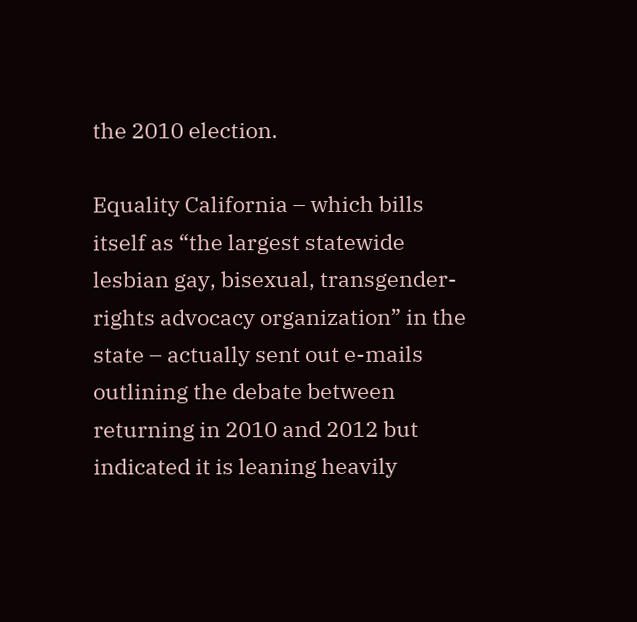the 2010 election.

Equality California – which bills itself as “the largest statewide lesbian gay, bisexual, transgender-rights advocacy organization” in the state – actually sent out e-mails outlining the debate between returning in 2010 and 2012 but indicated it is leaning heavily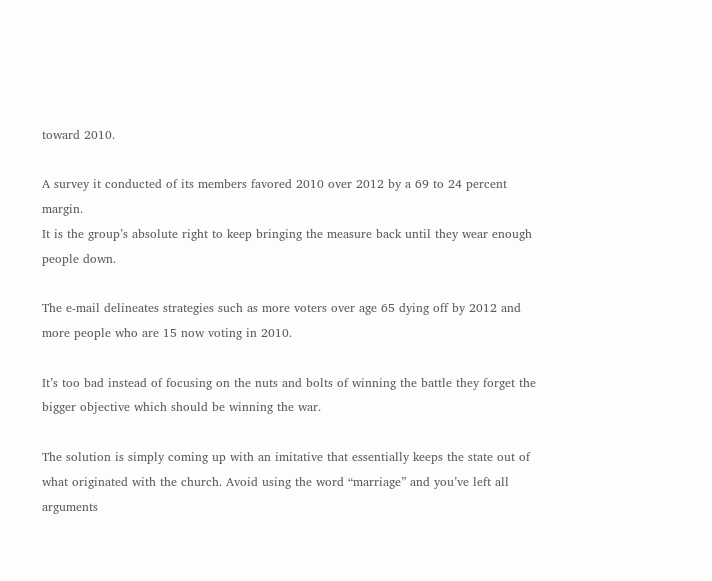toward 2010.

A survey it conducted of its members favored 2010 over 2012 by a 69 to 24 percent margin.
It is the group’s absolute right to keep bringing the measure back until they wear enough people down.

The e-mail delineates strategies such as more voters over age 65 dying off by 2012 and more people who are 15 now voting in 2010.

It’s too bad instead of focusing on the nuts and bolts of winning the battle they forget the bigger objective which should be winning the war.

The solution is simply coming up with an imitative that essentially keeps the state out of what originated with the church. Avoid using the word “marriage” and you’ve left all arguments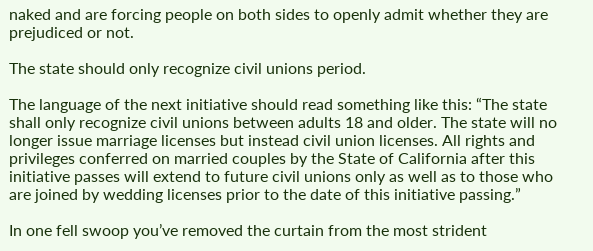naked and are forcing people on both sides to openly admit whether they are prejudiced or not.

The state should only recognize civil unions period.

The language of the next initiative should read something like this: “The state shall only recognize civil unions between adults 18 and older. The state will no longer issue marriage licenses but instead civil union licenses. All rights and privileges conferred on married couples by the State of California after this initiative passes will extend to future civil unions only as well as to those who are joined by wedding licenses prior to the date of this initiative passing.”

In one fell swoop you’ve removed the curtain from the most strident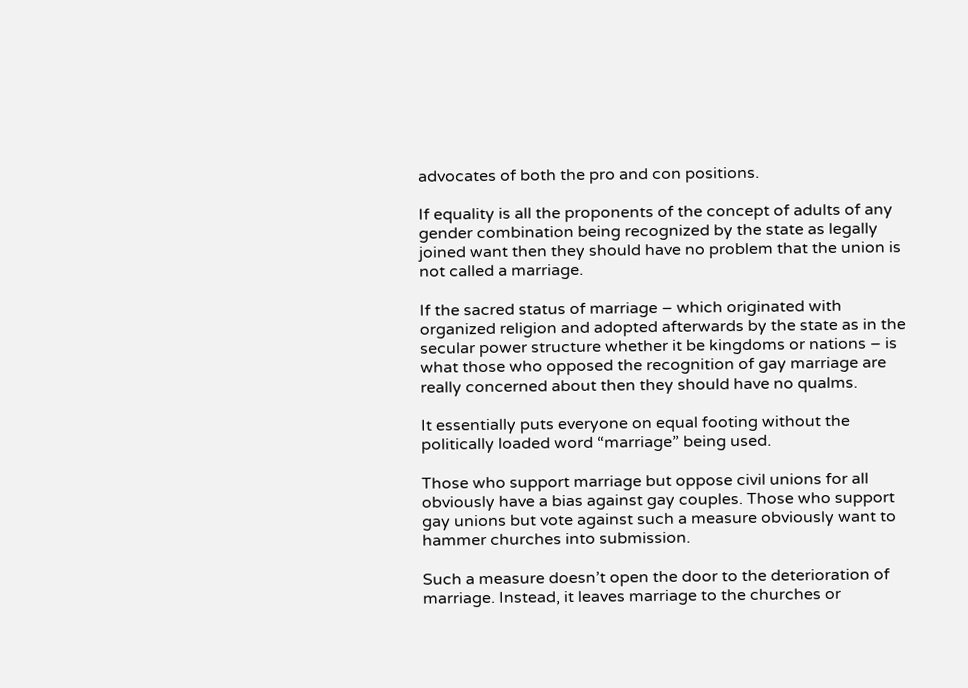advocates of both the pro and con positions.

If equality is all the proponents of the concept of adults of any gender combination being recognized by the state as legally joined want then they should have no problem that the union is not called a marriage.

If the sacred status of marriage – which originated with organized religion and adopted afterwards by the state as in the secular power structure whether it be kingdoms or nations – is what those who opposed the recognition of gay marriage are really concerned about then they should have no qualms.

It essentially puts everyone on equal footing without the politically loaded word “marriage” being used.

Those who support marriage but oppose civil unions for all obviously have a bias against gay couples. Those who support gay unions but vote against such a measure obviously want to hammer churches into submission.

Such a measure doesn’t open the door to the deterioration of marriage. Instead, it leaves marriage to the churches or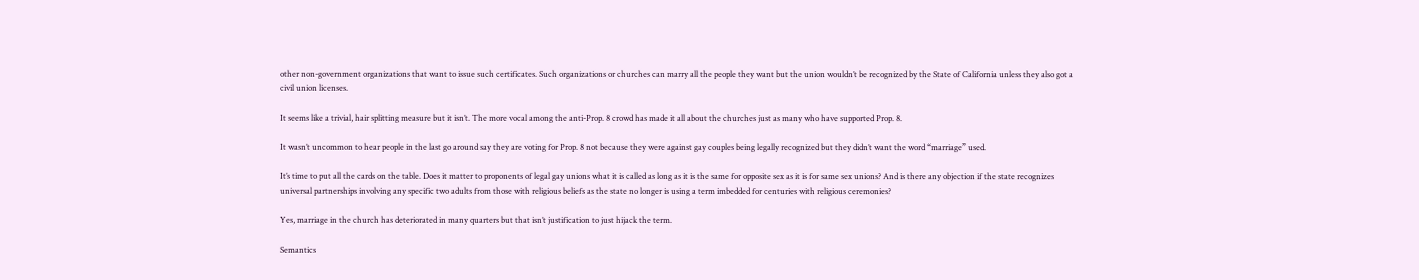other non-government organizations that want to issue such certificates. Such organizations or churches can marry all the people they want but the union wouldn’t be recognized by the State of California unless they also got a civil union licenses.

It seems like a trivial, hair splitting measure but it isn’t. The more vocal among the anti-Prop. 8 crowd has made it all about the churches just as many who have supported Prop. 8.

It wasn’t uncommon to hear people in the last go around say they are voting for Prop. 8 not because they were against gay couples being legally recognized but they didn’t want the word “marriage” used.

It’s time to put all the cards on the table. Does it matter to proponents of legal gay unions what it is called as long as it is the same for opposite sex as it is for same sex unions? And is there any objection if the state recognizes universal partnerships involving any specific two adults from those with religious beliefs as the state no longer is using a term imbedded for centuries with religious ceremonies?

Yes, marriage in the church has deteriorated in many quarters but that isn’t justification to just hijack the term.

Semantics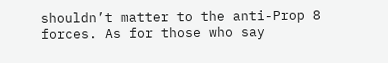shouldn’t matter to the anti-Prop 8 forces. As for those who say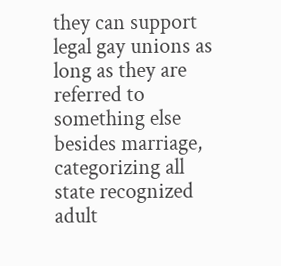they can support legal gay unions as long as they are referred to something else besides marriage, categorizing all state recognized adult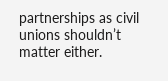partnerships as civil unions shouldn’t matter either.